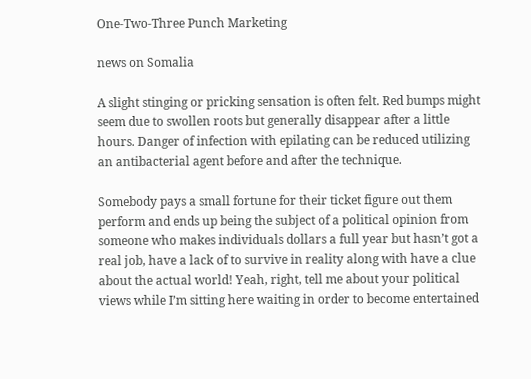One-Two-Three Punch Marketing

news on Somalia

A slight stinging or pricking sensation is often felt. Red bumps might seem due to swollen roots but generally disappear after a little hours. Danger of infection with epilating can be reduced utilizing an antibacterial agent before and after the technique.

Somebody pays a small fortune for their ticket figure out them perform and ends up being the subject of a political opinion from someone who makes individuals dollars a full year but hasn’t got a real job, have a lack of to survive in reality along with have a clue about the actual world! Yeah, right, tell me about your political views while I’m sitting here waiting in order to become entertained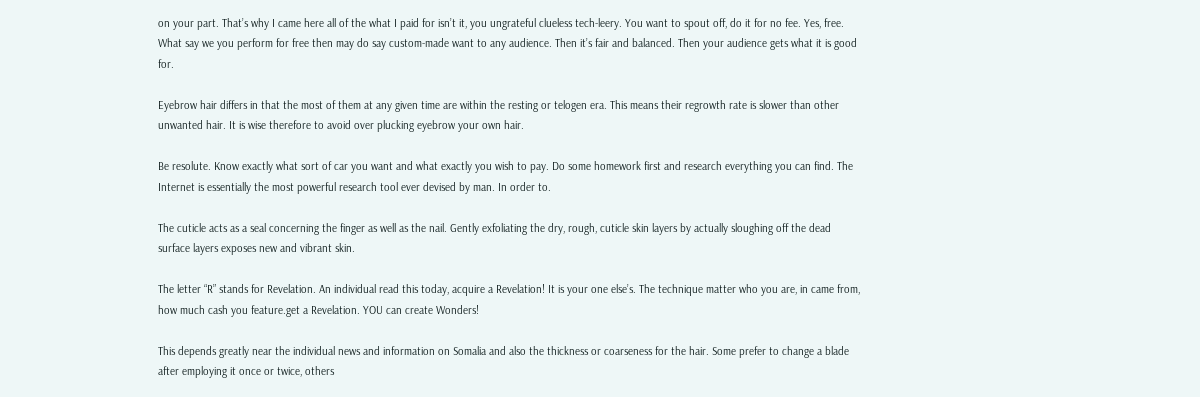on your part. That’s why I came here all of the what I paid for isn’t it, you ungrateful clueless tech-leery. You want to spout off, do it for no fee. Yes, free. What say we you perform for free then may do say custom-made want to any audience. Then it’s fair and balanced. Then your audience gets what it is good for.

Eyebrow hair differs in that the most of them at any given time are within the resting or telogen era. This means their regrowth rate is slower than other unwanted hair. It is wise therefore to avoid over plucking eyebrow your own hair.

Be resolute. Know exactly what sort of car you want and what exactly you wish to pay. Do some homework first and research everything you can find. The Internet is essentially the most powerful research tool ever devised by man. In order to.

The cuticle acts as a seal concerning the finger as well as the nail. Gently exfoliating the dry, rough, cuticle skin layers by actually sloughing off the dead surface layers exposes new and vibrant skin.

The letter “R” stands for Revelation. An individual read this today, acquire a Revelation! It is your one else’s. The technique matter who you are, in came from, how much cash you feature.get a Revelation. YOU can create Wonders!

This depends greatly near the individual news and information on Somalia and also the thickness or coarseness for the hair. Some prefer to change a blade after employing it once or twice, others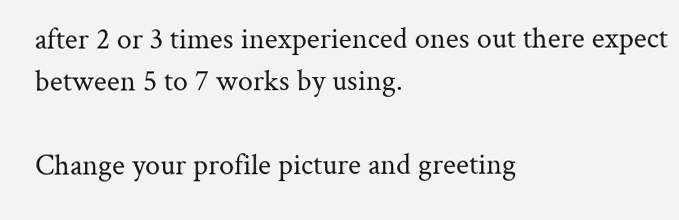after 2 or 3 times inexperienced ones out there expect between 5 to 7 works by using.

Change your profile picture and greeting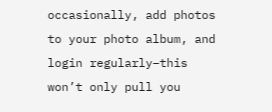occasionally, add photos to your photo album, and login regularly–this won’t only pull you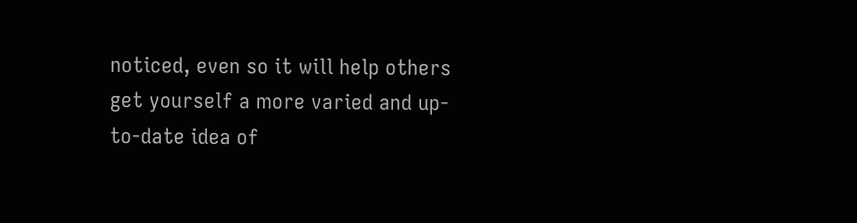noticed, even so it will help others get yourself a more varied and up-to-date idea of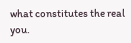what constitutes the real you.